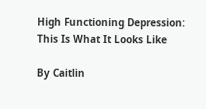High Functioning Depression: This Is What It Looks Like

By Caitlin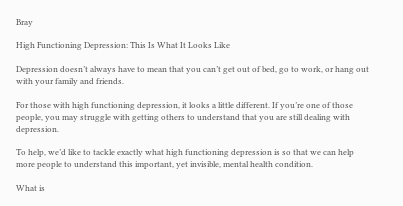Bray

High Functioning Depression: This Is What It Looks Like

Depression doesn’t always have to mean that you can’t get out of bed, go to work, or hang out with your family and friends.

For those with high functioning depression, it looks a little different. If you’re one of those people, you may struggle with getting others to understand that you are still dealing with depression.

To help, we’d like to tackle exactly what high functioning depression is so that we can help more people to understand this important, yet invisible, mental health condition.

What is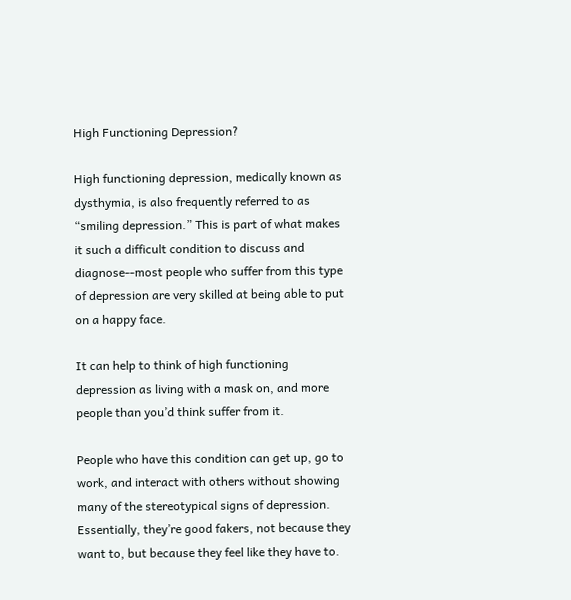High Functioning Depression?

High functioning depression, medically known as dysthymia, is also frequently referred to as “smiling depression.” This is part of what makes it such a difficult condition to discuss and diagnose--most people who suffer from this type of depression are very skilled at being able to put on a happy face.

It can help to think of high functioning depression as living with a mask on, and more people than you’d think suffer from it.

People who have this condition can get up, go to work, and interact with others without showing many of the stereotypical signs of depression. Essentially, they’re good fakers, not because they want to, but because they feel like they have to.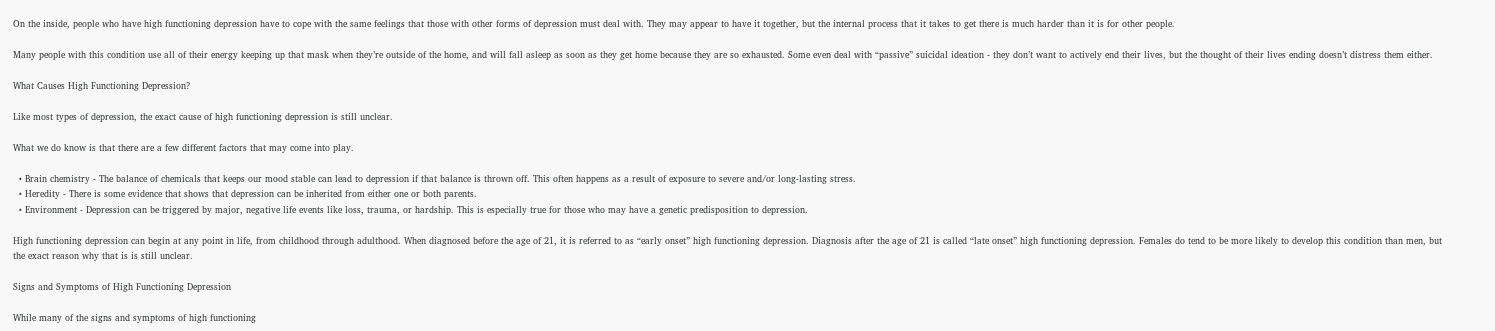On the inside, people who have high functioning depression have to cope with the same feelings that those with other forms of depression must deal with. They may appear to have it together, but the internal process that it takes to get there is much harder than it is for other people.

Many people with this condition use all of their energy keeping up that mask when they’re outside of the home, and will fall asleep as soon as they get home because they are so exhausted. Some even deal with “passive” suicidal ideation - they don’t want to actively end their lives, but the thought of their lives ending doesn’t distress them either.

What Causes High Functioning Depression?

Like most types of depression, the exact cause of high functioning depression is still unclear.

What we do know is that there are a few different factors that may come into play.

  • Brain chemistry - The balance of chemicals that keeps our mood stable can lead to depression if that balance is thrown off. This often happens as a result of exposure to severe and/or long-lasting stress.
  • Heredity - There is some evidence that shows that depression can be inherited from either one or both parents.
  • Environment - Depression can be triggered by major, negative life events like loss, trauma, or hardship. This is especially true for those who may have a genetic predisposition to depression.

High functioning depression can begin at any point in life, from childhood through adulthood. When diagnosed before the age of 21, it is referred to as “early onset” high functioning depression. Diagnosis after the age of 21 is called “late onset” high functioning depression. Females do tend to be more likely to develop this condition than men, but the exact reason why that is is still unclear.

Signs and Symptoms of High Functioning Depression

While many of the signs and symptoms of high functioning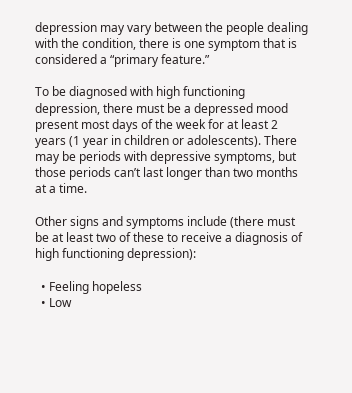depression may vary between the people dealing with the condition, there is one symptom that is considered a “primary feature.”

To be diagnosed with high functioning depression, there must be a depressed mood present most days of the week for at least 2 years (1 year in children or adolescents). There may be periods with depressive symptoms, but those periods can’t last longer than two months at a time.

Other signs and symptoms include (there must be at least two of these to receive a diagnosis of high functioning depression):

  • Feeling hopeless
  • Low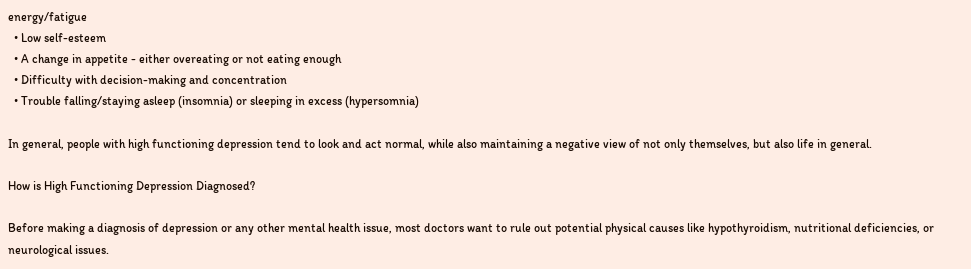energy/fatigue
  • Low self-esteem
  • A change in appetite - either overeating or not eating enough
  • Difficulty with decision-making and concentration
  • Trouble falling/staying asleep (insomnia) or sleeping in excess (hypersomnia)

In general, people with high functioning depression tend to look and act normal, while also maintaining a negative view of not only themselves, but also life in general.

How is High Functioning Depression Diagnosed?

Before making a diagnosis of depression or any other mental health issue, most doctors want to rule out potential physical causes like hypothyroidism, nutritional deficiencies, or neurological issues.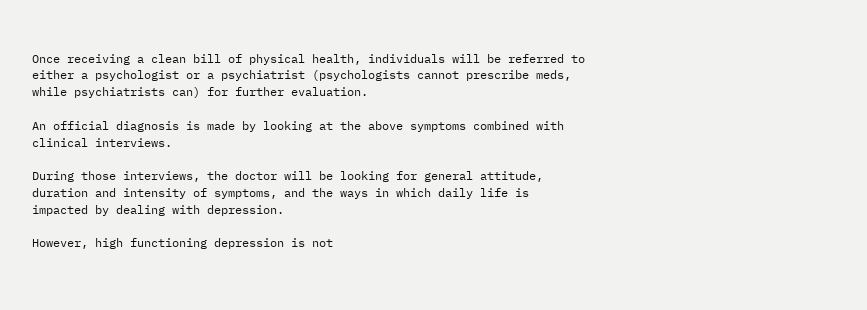Once receiving a clean bill of physical health, individuals will be referred to either a psychologist or a psychiatrist (psychologists cannot prescribe meds, while psychiatrists can) for further evaluation.

An official diagnosis is made by looking at the above symptoms combined with clinical interviews.

During those interviews, the doctor will be looking for general attitude, duration and intensity of symptoms, and the ways in which daily life is impacted by dealing with depression.

However, high functioning depression is not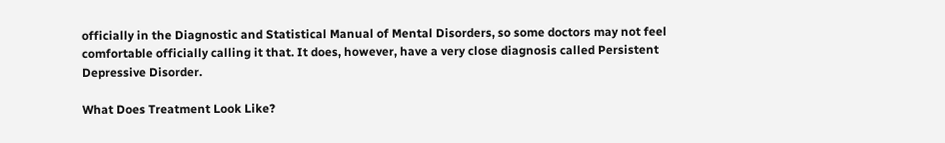officially in the Diagnostic and Statistical Manual of Mental Disorders, so some doctors may not feel comfortable officially calling it that. It does, however, have a very close diagnosis called Persistent Depressive Disorder.

What Does Treatment Look Like?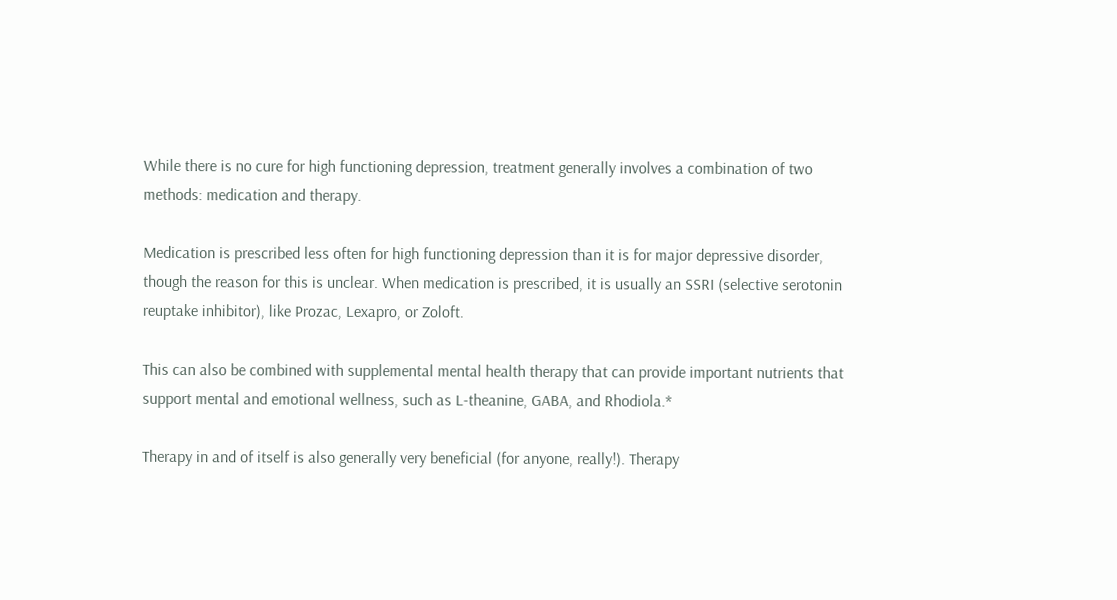While there is no cure for high functioning depression, treatment generally involves a combination of two methods: medication and therapy.

Medication is prescribed less often for high functioning depression than it is for major depressive disorder, though the reason for this is unclear. When medication is prescribed, it is usually an SSRI (selective serotonin reuptake inhibitor), like Prozac, Lexapro, or Zoloft.

This can also be combined with supplemental mental health therapy that can provide important nutrients that support mental and emotional wellness, such as L-theanine, GABA, and Rhodiola.*

Therapy in and of itself is also generally very beneficial (for anyone, really!). Therapy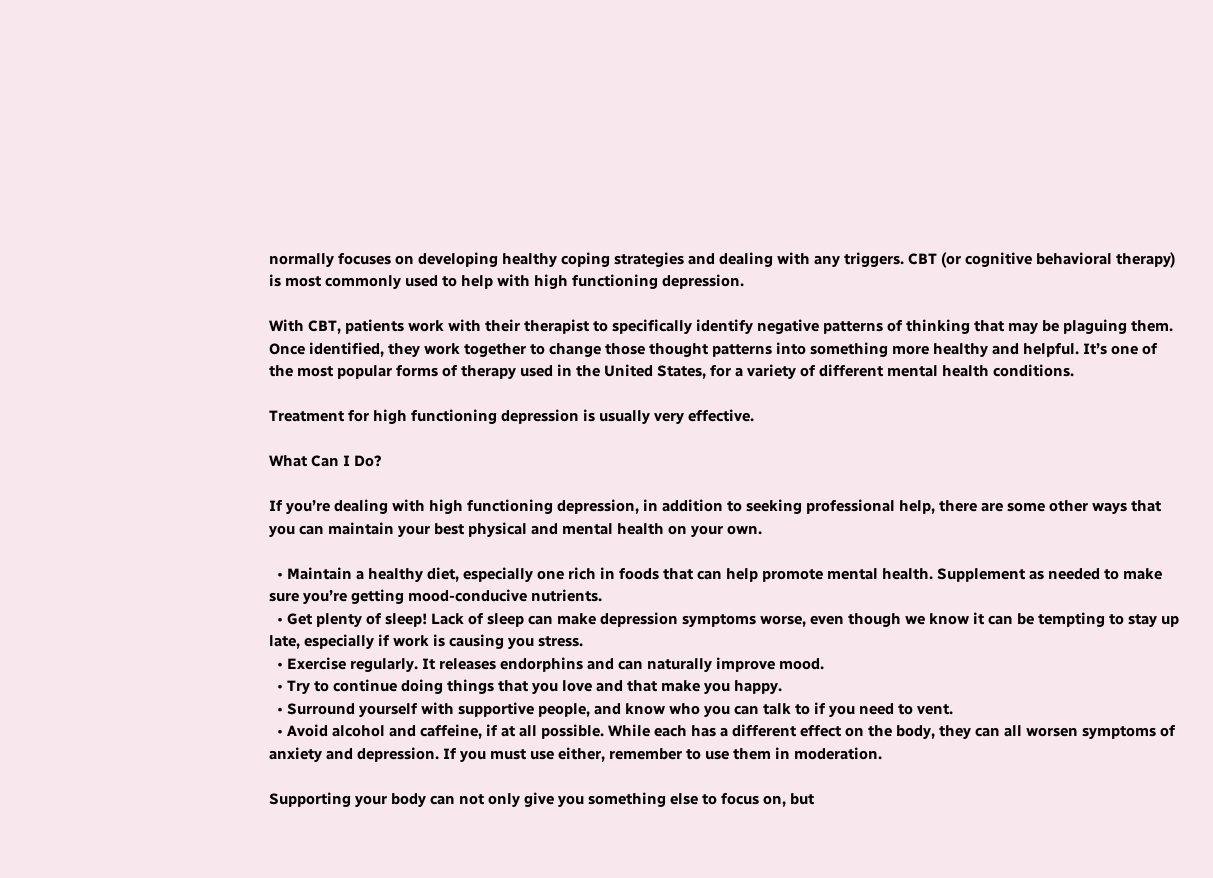normally focuses on developing healthy coping strategies and dealing with any triggers. CBT (or cognitive behavioral therapy) is most commonly used to help with high functioning depression.

With CBT, patients work with their therapist to specifically identify negative patterns of thinking that may be plaguing them. Once identified, they work together to change those thought patterns into something more healthy and helpful. It’s one of the most popular forms of therapy used in the United States, for a variety of different mental health conditions.

Treatment for high functioning depression is usually very effective.

What Can I Do?

If you’re dealing with high functioning depression, in addition to seeking professional help, there are some other ways that you can maintain your best physical and mental health on your own.

  • Maintain a healthy diet, especially one rich in foods that can help promote mental health. Supplement as needed to make sure you’re getting mood-conducive nutrients.
  • Get plenty of sleep! Lack of sleep can make depression symptoms worse, even though we know it can be tempting to stay up late, especially if work is causing you stress.
  • Exercise regularly. It releases endorphins and can naturally improve mood.
  • Try to continue doing things that you love and that make you happy.
  • Surround yourself with supportive people, and know who you can talk to if you need to vent.
  • Avoid alcohol and caffeine, if at all possible. While each has a different effect on the body, they can all worsen symptoms of anxiety and depression. If you must use either, remember to use them in moderation.

Supporting your body can not only give you something else to focus on, but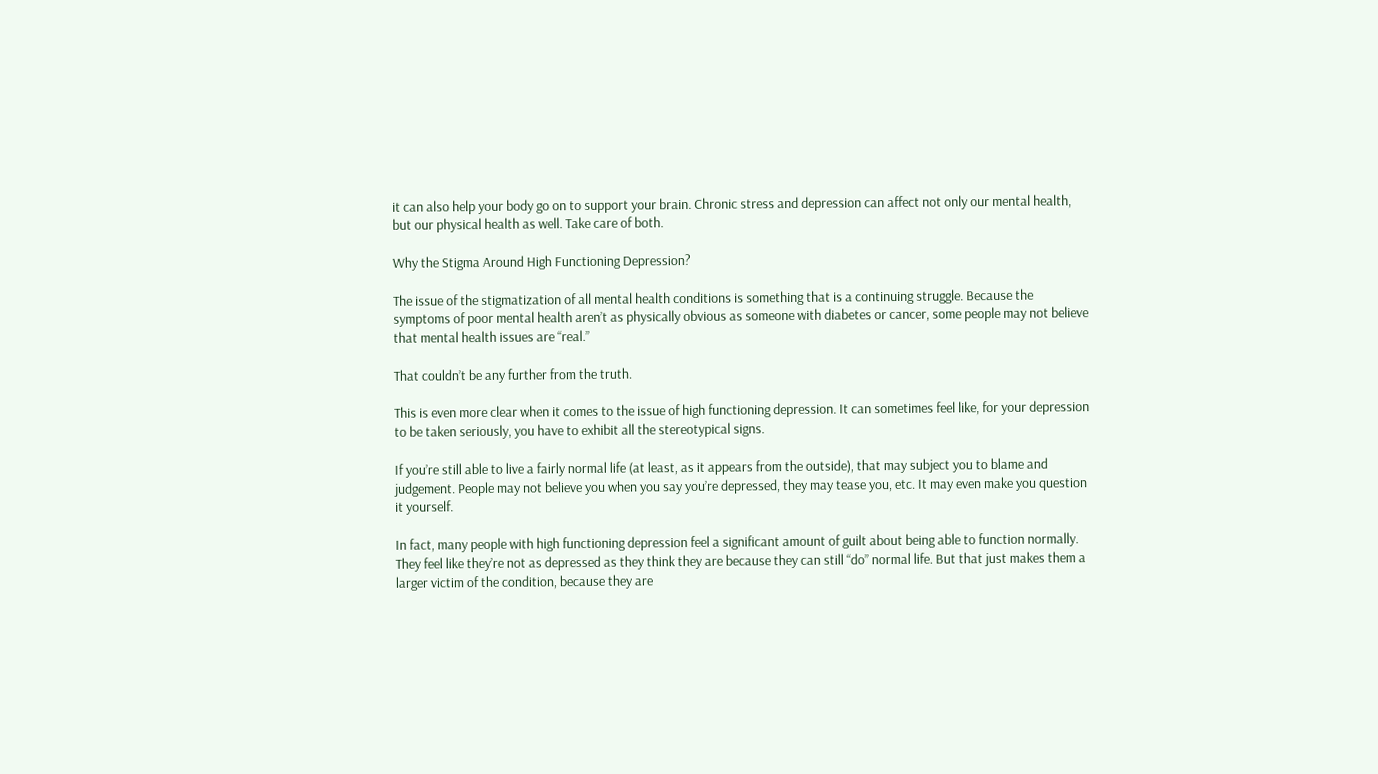it can also help your body go on to support your brain. Chronic stress and depression can affect not only our mental health, but our physical health as well. Take care of both.

Why the Stigma Around High Functioning Depression?

The issue of the stigmatization of all mental health conditions is something that is a continuing struggle. Because the symptoms of poor mental health aren’t as physically obvious as someone with diabetes or cancer, some people may not believe that mental health issues are “real.”

That couldn’t be any further from the truth.

This is even more clear when it comes to the issue of high functioning depression. It can sometimes feel like, for your depression to be taken seriously, you have to exhibit all the stereotypical signs.

If you’re still able to live a fairly normal life (at least, as it appears from the outside), that may subject you to blame and judgement. People may not believe you when you say you’re depressed, they may tease you, etc. It may even make you question it yourself.

In fact, many people with high functioning depression feel a significant amount of guilt about being able to function normally. They feel like they’re not as depressed as they think they are because they can still “do” normal life. But that just makes them a larger victim of the condition, because they are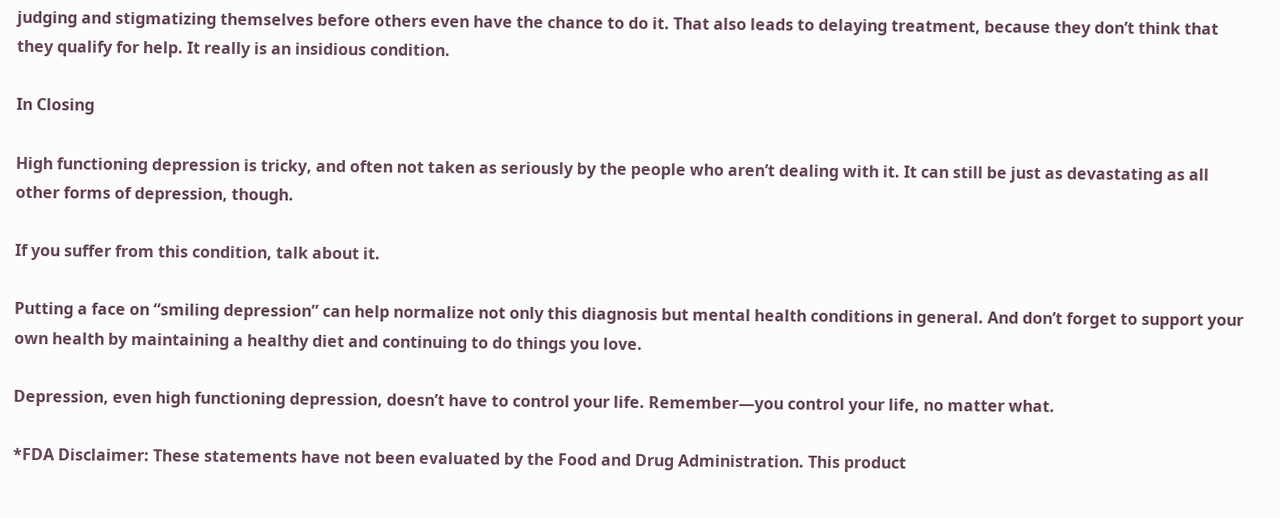judging and stigmatizing themselves before others even have the chance to do it. That also leads to delaying treatment, because they don’t think that they qualify for help. It really is an insidious condition.

In Closing

High functioning depression is tricky, and often not taken as seriously by the people who aren’t dealing with it. It can still be just as devastating as all other forms of depression, though.

If you suffer from this condition, talk about it.

Putting a face on “smiling depression” can help normalize not only this diagnosis but mental health conditions in general. And don’t forget to support your own health by maintaining a healthy diet and continuing to do things you love.

Depression, even high functioning depression, doesn’t have to control your life. Remember—you control your life, no matter what.

*FDA Disclaimer: These statements have not been evaluated by the Food and Drug Administration. This product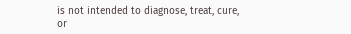is not intended to diagnose, treat, cure, or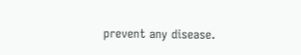prevent any disease.